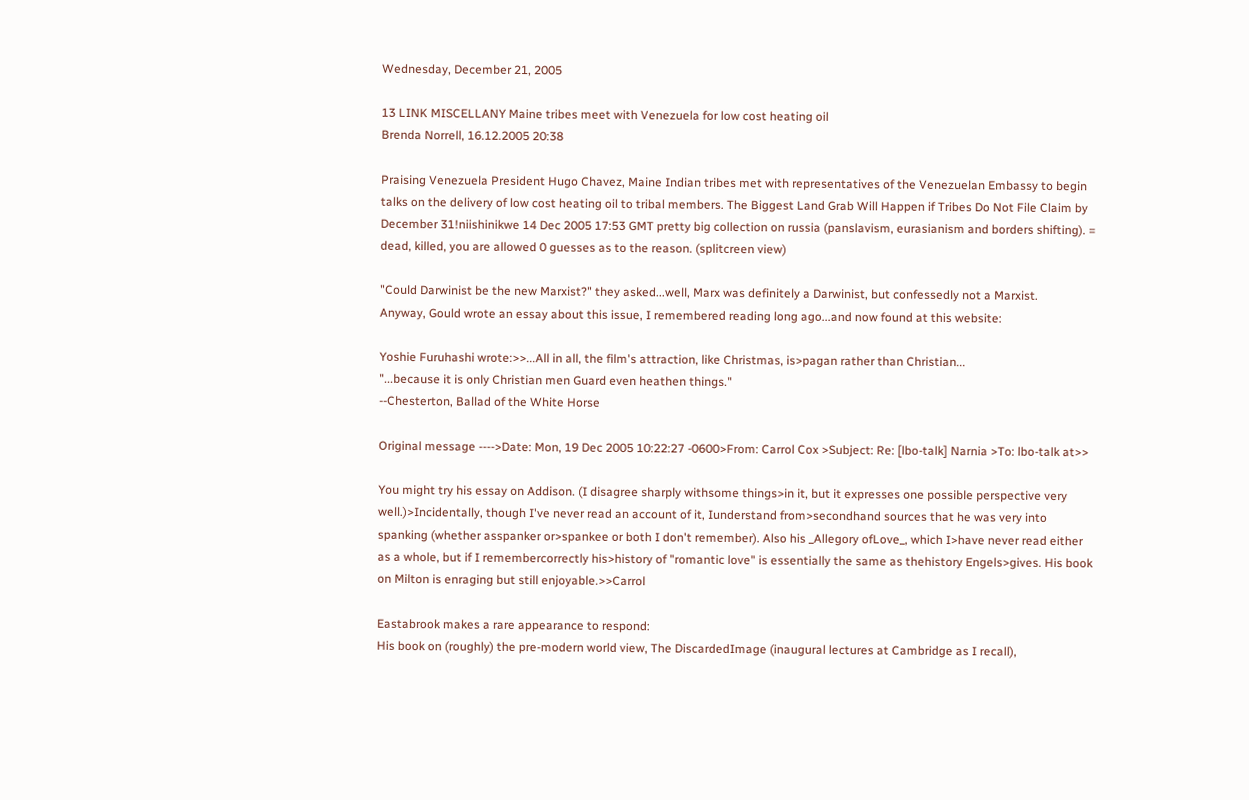Wednesday, December 21, 2005

13 LINK MISCELLANY Maine tribes meet with Venezuela for low cost heating oil
Brenda Norrell, 16.12.2005 20:38

Praising Venezuela President Hugo Chavez, Maine Indian tribes met with representatives of the Venezuelan Embassy to begin talks on the delivery of low cost heating oil to tribal members. The Biggest Land Grab Will Happen if Tribes Do Not File Claim by December 31!niishinikwe 14 Dec 2005 17:53 GMT pretty big collection on russia (panslavism, eurasianism and borders shifting). = dead, killed, you are allowed 0 guesses as to the reason. (splitcreen view)

"Could Darwinist be the new Marxist?" they asked...well, Marx was definitely a Darwinist, but confessedly not a Marxist.
Anyway, Gould wrote an essay about this issue, I remembered reading long ago...and now found at this website:

Yoshie Furuhashi wrote:>>...All in all, the film's attraction, like Christmas, is>pagan rather than Christian...
"...because it is only Christian men Guard even heathen things."
--Chesterton, Ballad of the White Horse

Original message ---->Date: Mon, 19 Dec 2005 10:22:27 -0600>From: Carrol Cox >Subject: Re: [lbo-talk] Narnia >To: lbo-talk at>>

You might try his essay on Addison. (I disagree sharply withsome things>in it, but it expresses one possible perspective very well.)>Incidentally, though I've never read an account of it, Iunderstand from>secondhand sources that he was very into spanking (whether asspanker or>spankee or both I don't remember). Also his _Allegory ofLove_, which I>have never read either as a whole, but if I remembercorrectly his>history of "romantic love" is essentially the same as thehistory Engels>gives. His book on Milton is enraging but still enjoyable.>>Carrol

Eastabrook makes a rare appearance to respond:
His book on (roughly) the pre-modern world view, The DiscardedImage (inaugural lectures at Cambridge as I recall),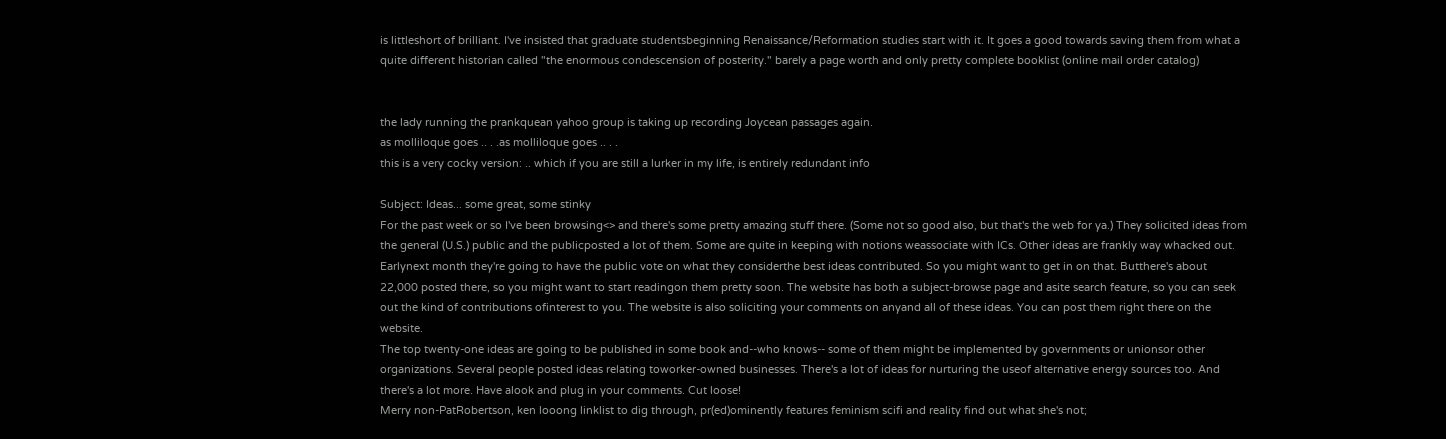is littleshort of brilliant. I've insisted that graduate studentsbeginning Renaissance/Reformation studies start with it. It goes a good towards saving them from what a quite different historian called "the enormous condescension of posterity." barely a page worth and only pretty complete booklist (online mail order catalog)


the lady running the prankquean yahoo group is taking up recording Joycean passages again.
as molliloque goes .. . .as molliloque goes .. . .
this is a very cocky version: .. which if you are still a lurker in my life, is entirely redundant info

Subject: Ideas... some great, some stinky
For the past week or so I've been browsing<> and there's some pretty amazing stuff there. (Some not so good also, but that's the web for ya.) They solicited ideas from the general (U.S.) public and the publicposted a lot of them. Some are quite in keeping with notions weassociate with ICs. Other ideas are frankly way whacked out. Earlynext month they're going to have the public vote on what they considerthe best ideas contributed. So you might want to get in on that. Butthere's about 22,000 posted there, so you might want to start readingon them pretty soon. The website has both a subject-browse page and asite search feature, so you can seek out the kind of contributions ofinterest to you. The website is also soliciting your comments on anyand all of these ideas. You can post them right there on the website.
The top twenty-one ideas are going to be published in some book and--who knows-- some of them might be implemented by governments or unionsor other organizations. Several people posted ideas relating toworker-owned businesses. There's a lot of ideas for nurturing the useof alternative energy sources too. And there's a lot more. Have alook and plug in your comments. Cut loose!
Merry non-PatRobertson, ken looong linklist to dig through, pr(ed)ominently features feminism scifi and reality find out what she's not;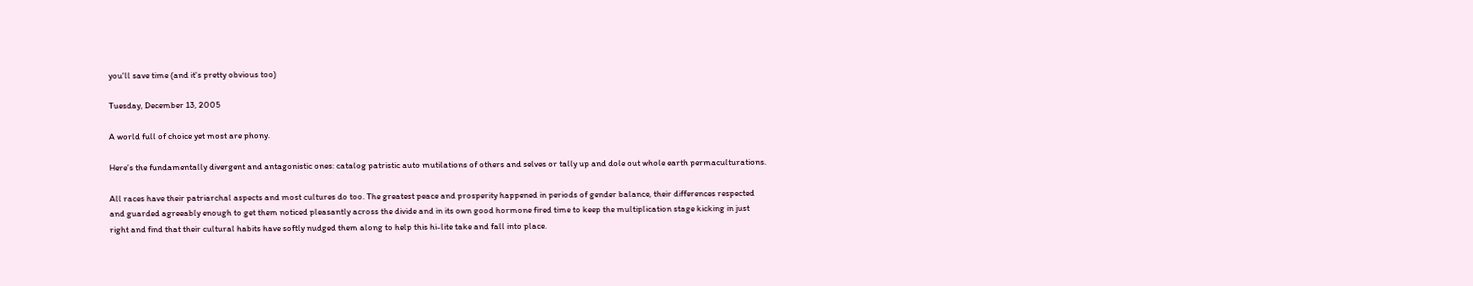you'll save time (and it's pretty obvious too)

Tuesday, December 13, 2005

A world full of choice yet most are phony.

Here’s the fundamentally divergent and antagonistic ones: catalog patristic auto mutilations of others and selves or tally up and dole out whole earth permaculturations.

All races have their patriarchal aspects and most cultures do too. The greatest peace and prosperity happened in periods of gender balance, their differences respected and guarded agreeably enough to get them noticed pleasantly across the divide and in its own good hormone fired time to keep the multiplication stage kicking in just right and find that their cultural habits have softly nudged them along to help this hi-lite take and fall into place.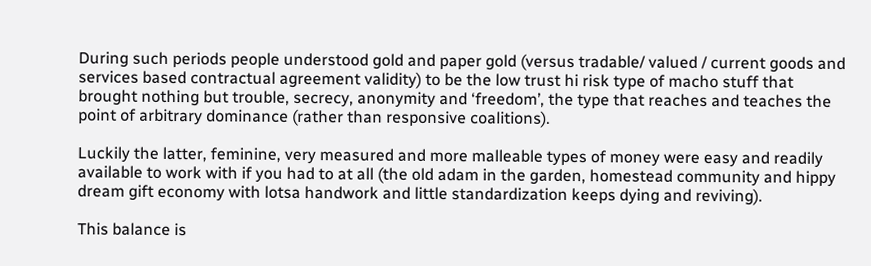During such periods people understood gold and paper gold (versus tradable/ valued / current goods and services based contractual agreement validity) to be the low trust hi risk type of macho stuff that brought nothing but trouble, secrecy, anonymity and ‘freedom’, the type that reaches and teaches the point of arbitrary dominance (rather than responsive coalitions).

Luckily the latter, feminine, very measured and more malleable types of money were easy and readily available to work with if you had to at all (the old adam in the garden, homestead community and hippy dream gift economy with lotsa handwork and little standardization keeps dying and reviving).

This balance is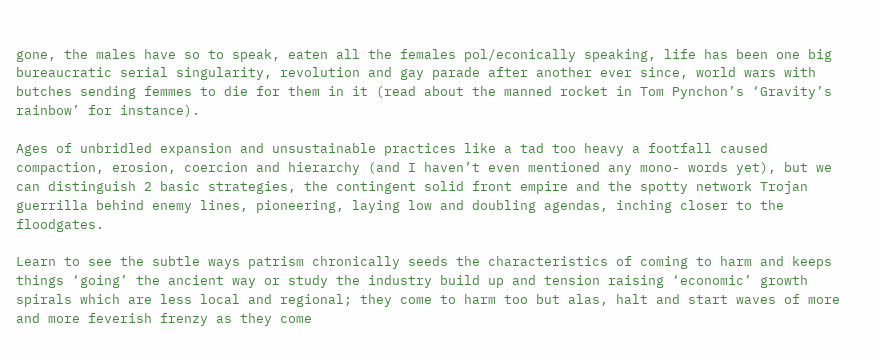gone, the males have so to speak, eaten all the females pol/econically speaking, life has been one big bureaucratic serial singularity, revolution and gay parade after another ever since, world wars with butches sending femmes to die for them in it (read about the manned rocket in Tom Pynchon’s ‘Gravity’s rainbow’ for instance).

Ages of unbridled expansion and unsustainable practices like a tad too heavy a footfall caused compaction, erosion, coercion and hierarchy (and I haven’t even mentioned any mono- words yet), but we can distinguish 2 basic strategies, the contingent solid front empire and the spotty network Trojan guerrilla behind enemy lines, pioneering, laying low and doubling agendas, inching closer to the floodgates.

Learn to see the subtle ways patrism chronically seeds the characteristics of coming to harm and keeps things ‘going’ the ancient way or study the industry build up and tension raising ‘economic’ growth spirals which are less local and regional; they come to harm too but alas, halt and start waves of more and more feverish frenzy as they come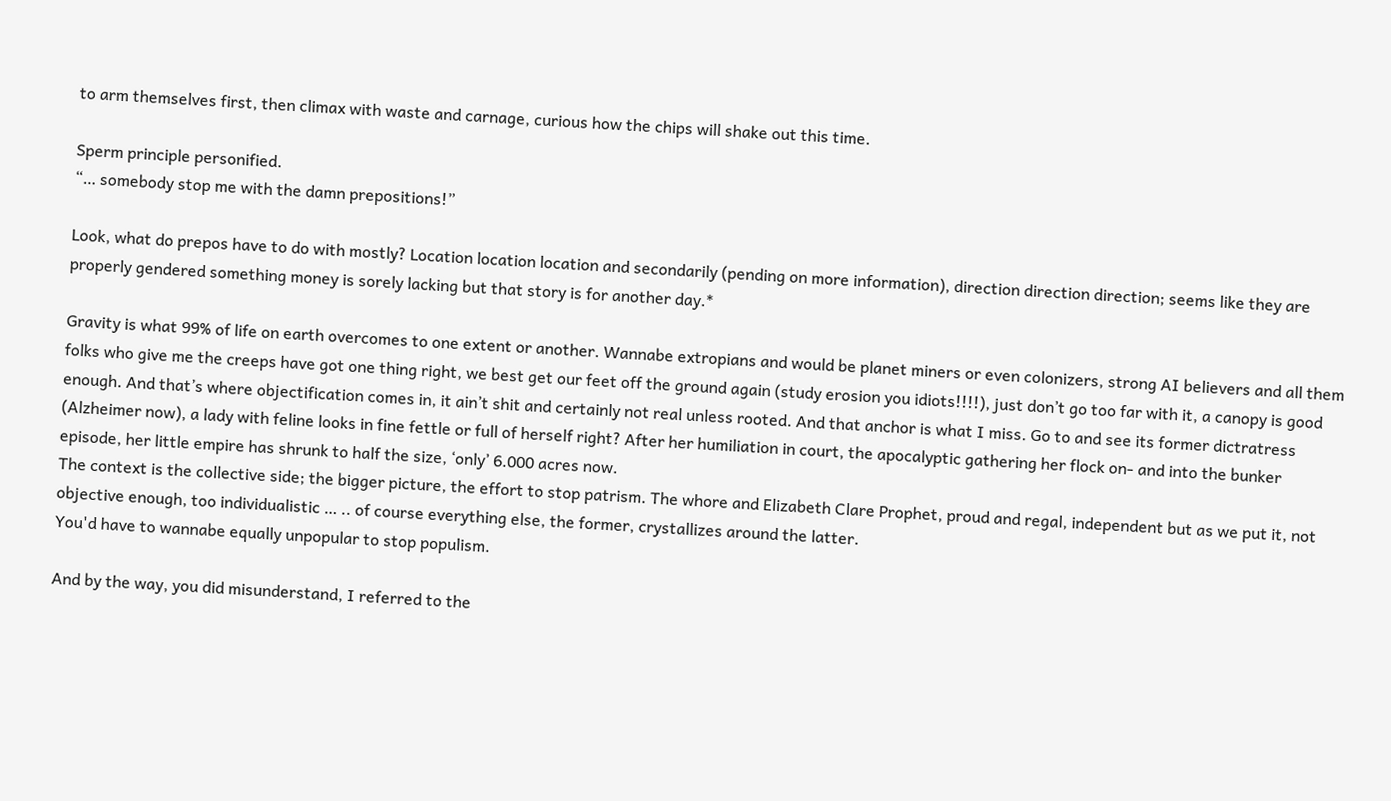to arm themselves first, then climax with waste and carnage, curious how the chips will shake out this time.

Sperm principle personified.
“… somebody stop me with the damn prepositions!”

Look, what do prepos have to do with mostly? Location location location and secondarily (pending on more information), direction direction direction; seems like they are properly gendered something money is sorely lacking but that story is for another day.*

Gravity is what 99% of life on earth overcomes to one extent or another. Wannabe extropians and would be planet miners or even colonizers, strong AI believers and all them folks who give me the creeps have got one thing right, we best get our feet off the ground again (study erosion you idiots!!!!), just don’t go too far with it, a canopy is good enough. And that’s where objectification comes in, it ain’t shit and certainly not real unless rooted. And that anchor is what I miss. Go to and see its former dictratress (Alzheimer now), a lady with feline looks in fine fettle or full of herself right? After her humiliation in court, the apocalyptic gathering her flock on- and into the bunker episode, her little empire has shrunk to half the size, ‘only’ 6.000 acres now.
The context is the collective side; the bigger picture, the effort to stop patrism. The whore and Elizabeth Clare Prophet, proud and regal, independent but as we put it, not objective enough, too individualistic … .. of course everything else, the former, crystallizes around the latter.
You'd have to wannabe equally unpopular to stop populism.

And by the way, you did misunderstand, I referred to the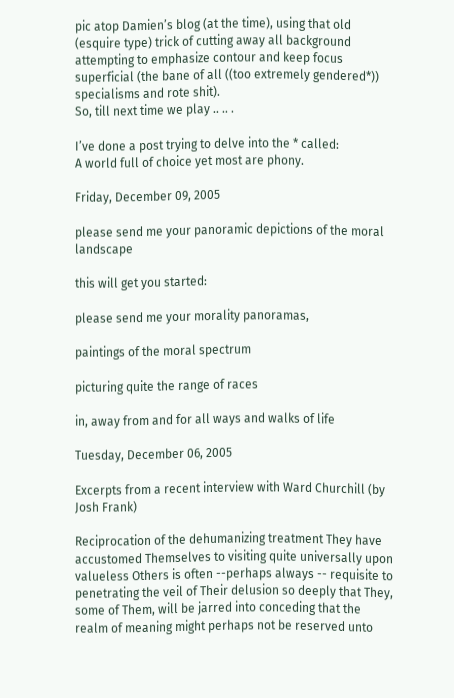pic atop Damien’s blog (at the time), using that old (esquire type) trick of cutting away all background attempting to emphasize contour and keep focus superficial (the bane of all ((too extremely gendered*)) specialisms and rote shit).
So, till next time we play .. .. .

I’ve done a post trying to delve into the * called:
A world full of choice yet most are phony.

Friday, December 09, 2005

please send me your panoramic depictions of the moral landscape

this will get you started:

please send me your morality panoramas,

paintings of the moral spectrum

picturing quite the range of races

in, away from and for all ways and walks of life

Tuesday, December 06, 2005

Excerpts from a recent interview with Ward Churchill (by Josh Frank)

Reciprocation of the dehumanizing treatment They have accustomed Themselves to visiting quite universally upon valueless Others is often --perhaps always -- requisite to penetrating the veil of Their delusion so deeply that They, some of Them, will be jarred into conceding that the realm of meaning might perhaps not be reserved unto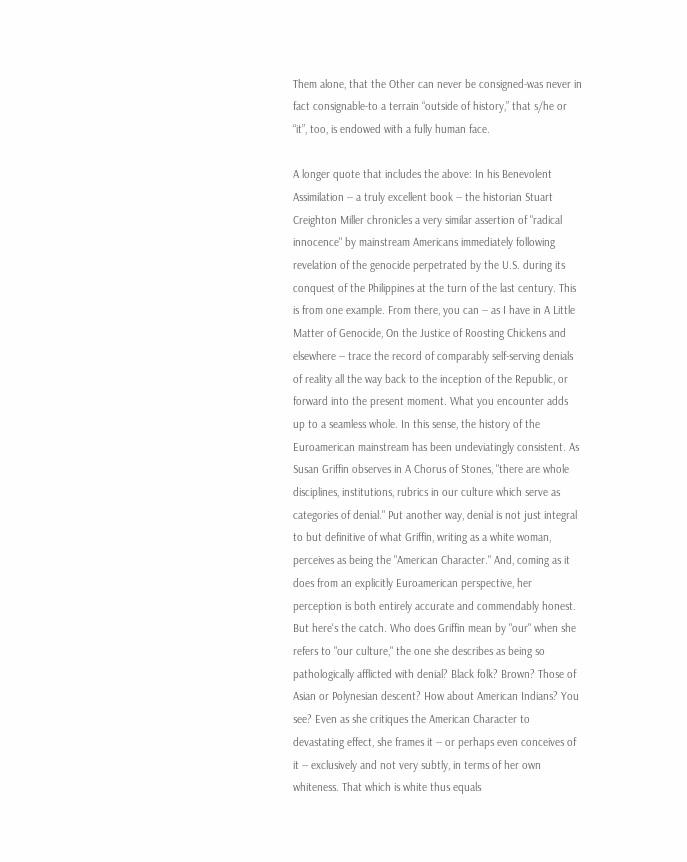Them alone, that the Other can never be consigned-was never in fact consignable-to a terrain “outside of history,” that s/he or “it”, too, is endowed with a fully human face.

A longer quote that includes the above: In his Benevolent Assimilation -- a truly excellent book -- the historian Stuart Creighton Miller chronicles a very similar assertion of "radical innocence" by mainstream Americans immediately following revelation of the genocide perpetrated by the U.S. during its conquest of the Philippines at the turn of the last century. This is from one example. From there, you can -- as I have in A Little Matter of Genocide, On the Justice of Roosting Chickens and elsewhere -- trace the record of comparably self-serving denials of reality all the way back to the inception of the Republic, or forward into the present moment. What you encounter adds up to a seamless whole. In this sense, the history of the Euroamerican mainstream has been undeviatingly consistent. As Susan Griffin observes in A Chorus of Stones, "there are whole disciplines, institutions, rubrics in our culture which serve as categories of denial." Put another way, denial is not just integral to but definitive of what Griffin, writing as a white woman, perceives as being the "American Character." And, coming as it does from an explicitly Euroamerican perspective, her perception is both entirely accurate and commendably honest. But here's the catch. Who does Griffin mean by "our" when she refers to "our culture," the one she describes as being so pathologically afflicted with denial? Black folk? Brown? Those of Asian or Polynesian descent? How about American Indians? You see? Even as she critiques the American Character to devastating effect, she frames it -- or perhaps even conceives of it -- exclusively and not very subtly, in terms of her own whiteness. That which is white thus equals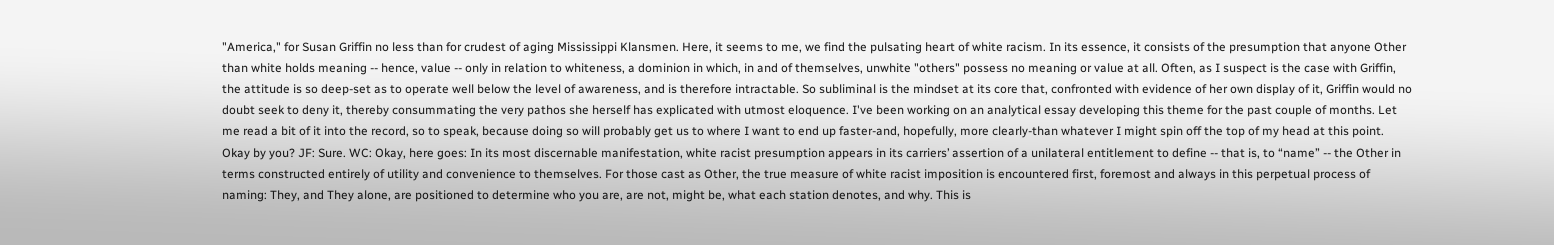"America," for Susan Griffin no less than for crudest of aging Mississippi Klansmen. Here, it seems to me, we find the pulsating heart of white racism. In its essence, it consists of the presumption that anyone Other than white holds meaning -- hence, value -- only in relation to whiteness, a dominion in which, in and of themselves, unwhite "others" possess no meaning or value at all. Often, as I suspect is the case with Griffin, the attitude is so deep-set as to operate well below the level of awareness, and is therefore intractable. So subliminal is the mindset at its core that, confronted with evidence of her own display of it, Griffin would no doubt seek to deny it, thereby consummating the very pathos she herself has explicated with utmost eloquence. I've been working on an analytical essay developing this theme for the past couple of months. Let me read a bit of it into the record, so to speak, because doing so will probably get us to where I want to end up faster-and, hopefully, more clearly-than whatever I might spin off the top of my head at this point. Okay by you? JF: Sure. WC: Okay, here goes: In its most discernable manifestation, white racist presumption appears in its carriers’ assertion of a unilateral entitlement to define -- that is, to “name” -- the Other in terms constructed entirely of utility and convenience to themselves. For those cast as Other, the true measure of white racist imposition is encountered first, foremost and always in this perpetual process of naming: They, and They alone, are positioned to determine who you are, are not, might be, what each station denotes, and why. This is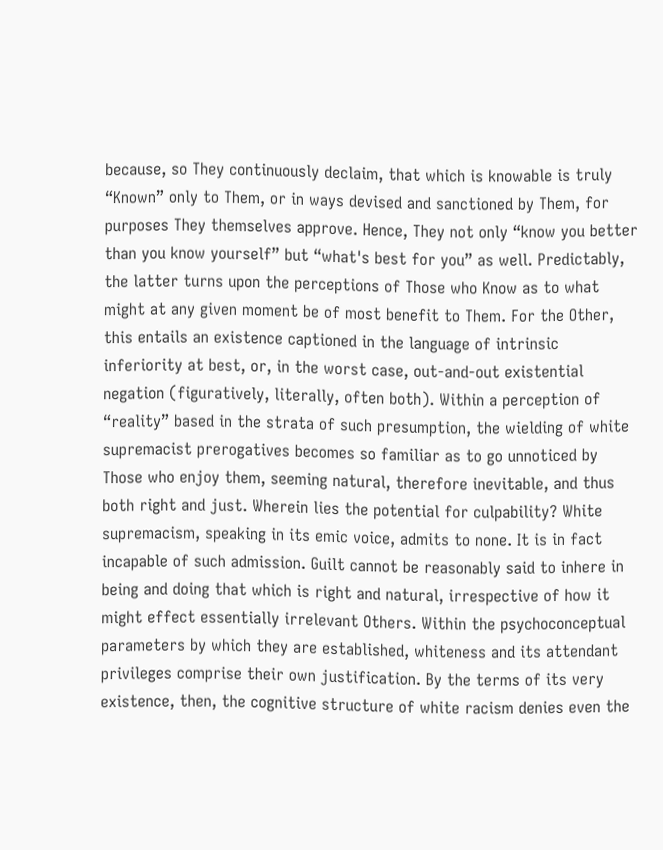because, so They continuously declaim, that which is knowable is truly “Known” only to Them, or in ways devised and sanctioned by Them, for purposes They themselves approve. Hence, They not only “know you better than you know yourself” but “what's best for you” as well. Predictably, the latter turns upon the perceptions of Those who Know as to what might at any given moment be of most benefit to Them. For the Other, this entails an existence captioned in the language of intrinsic inferiority at best, or, in the worst case, out-and-out existential negation (figuratively, literally, often both). Within a perception of “reality” based in the strata of such presumption, the wielding of white supremacist prerogatives becomes so familiar as to go unnoticed by Those who enjoy them, seeming natural, therefore inevitable, and thus both right and just. Wherein lies the potential for culpability? White supremacism, speaking in its emic voice, admits to none. It is in fact incapable of such admission. Guilt cannot be reasonably said to inhere in being and doing that which is right and natural, irrespective of how it might effect essentially irrelevant Others. Within the psychoconceptual parameters by which they are established, whiteness and its attendant privileges comprise their own justification. By the terms of its very existence, then, the cognitive structure of white racism denies even the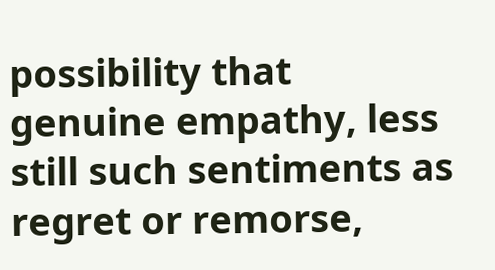possibility that genuine empathy, less still such sentiments as regret or remorse,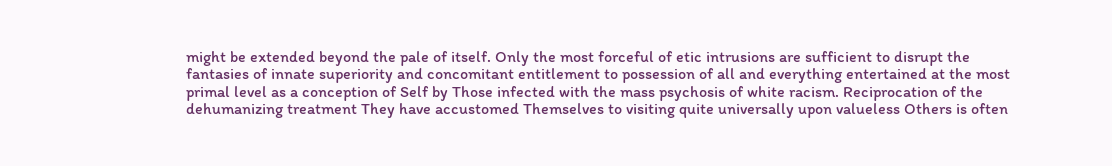might be extended beyond the pale of itself. Only the most forceful of etic intrusions are sufficient to disrupt the fantasies of innate superiority and concomitant entitlement to possession of all and everything entertained at the most primal level as a conception of Self by Those infected with the mass psychosis of white racism. Reciprocation of the dehumanizing treatment They have accustomed Themselves to visiting quite universally upon valueless Others is often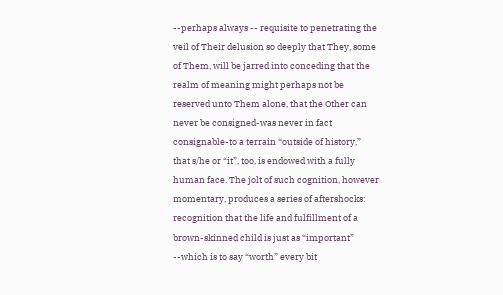--perhaps always -- requisite to penetrating the veil of Their delusion so deeply that They, some of Them, will be jarred into conceding that the realm of meaning might perhaps not be reserved unto Them alone, that the Other can never be consigned-was never in fact consignable-to a terrain “outside of history,” that s/he or “it”, too, is endowed with a fully human face. The jolt of such cognition, however momentary, produces a series of aftershocks: recognition that the life and fulfillment of a brown-skinned child is just as “important” --which is to say “worth” every bit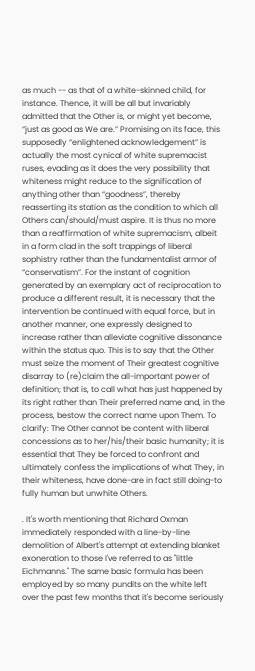as much -- as that of a white-skinned child, for instance. Thence, it will be all but invariably admitted that the Other is, or might yet become, “just as good as We are.” Promising on its face, this supposedly “enlightened acknowledgement” is actually the most cynical of white supremacist ruses, evading as it does the very possibility that whiteness might reduce to the signification of anything other than “goodness”, thereby reasserting its station as the condition to which all Others can/should/must aspire. It is thus no more than a reaffirmation of white supremacism, albeit in a form clad in the soft trappings of liberal sophistry rather than the fundamentalist armor of “conservatism”. For the instant of cognition generated by an exemplary act of reciprocation to produce a different result, it is necessary that the intervention be continued with equal force, but in another manner, one expressly designed to increase rather than alleviate cognitive dissonance within the status quo. This is to say that the Other must seize the moment of Their greatest cognitive disarray to (re)claim the all-important power of definition; that is, to call what has just happened by its right rather than Their preferred name and, in the process, bestow the correct name upon Them. To clarify: The Other cannot be content with liberal concessions as to her/his/their basic humanity; it is essential that They be forced to confront and ultimately confess the implications of what They, in their whiteness, have done-are in fact still doing-to fully human but unwhite Others.

. It's worth mentioning that Richard Oxman immediately responded with a line-by-line demolition of Albert's attempt at extending blanket exoneration to those I've referred to as "little Eichmanns." The same basic formula has been employed by so many pundits on the white left over the past few months that it's become seriously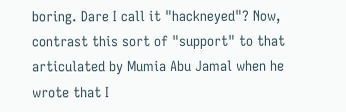boring. Dare I call it "hackneyed"? Now, contrast this sort of "support" to that articulated by Mumia Abu Jamal when he wrote that I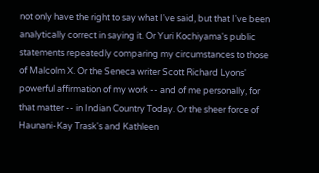not only have the right to say what I've said, but that I've been analytically correct in saying it. Or Yuri Kochiyama's public statements repeatedly comparing my circumstances to those of Malcolm X. Or the Seneca writer Scott Richard Lyons' powerful affirmation of my work -- and of me personally, for that matter -- in Indian Country Today. Or the sheer force of Haunani-Kay Trask's and Kathleen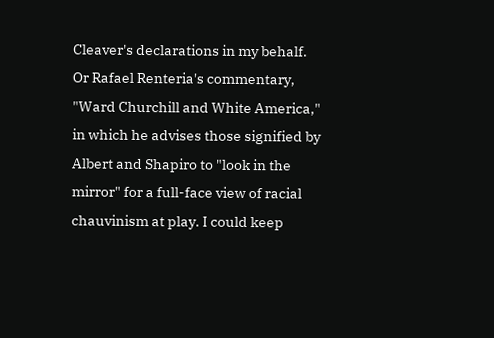Cleaver's declarations in my behalf. Or Rafael Renteria's commentary, "Ward Churchill and White America," in which he advises those signified by Albert and Shapiro to "look in the mirror" for a full-face view of racial chauvinism at play. I could keep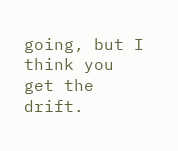going, but I think you get the drift.